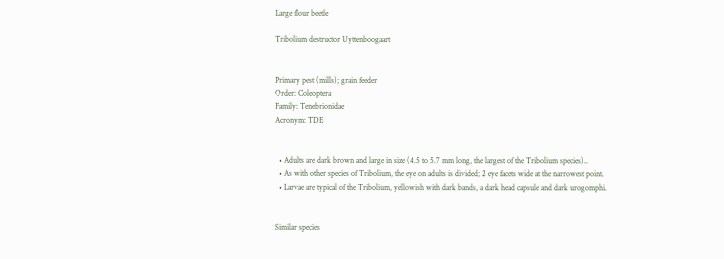Large flour beetle

Tribolium destructor Uyttenboogaart


Primary pest (mills); grain feeder
Order: Coleoptera
Family: Tenebrionidae
Acronym: TDE


  • Adults are dark brown and large in size (4.5 to 5.7 mm long, the largest of the Tribolium species)..
  • As with other species of Tribolium, the eye on adults is divided; 2 eye facets wide at the narrowest point.
  • Larvae are typical of the Tribolium, yellowish with dark bands, a dark head capsule and dark urogomphi.


Similar species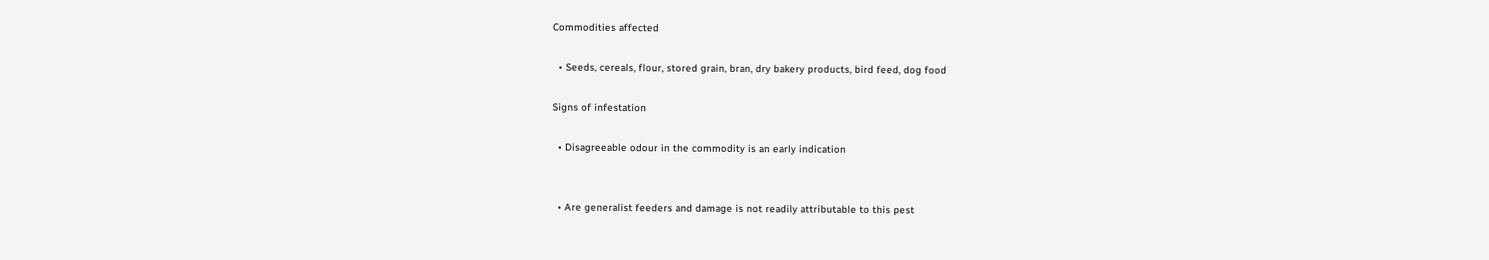Commodities affected

  • Seeds, cereals, flour, stored grain, bran, dry bakery products, bird feed, dog food

Signs of infestation

  • Disagreeable odour in the commodity is an early indication


  • Are generalist feeders and damage is not readily attributable to this pest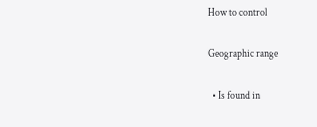How to control

Geographic range

  • Is found in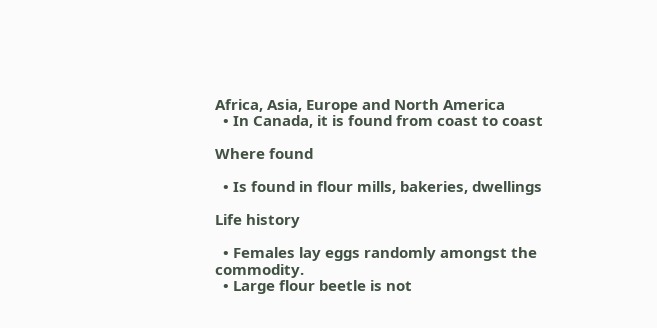Africa, Asia, Europe and North America
  • In Canada, it is found from coast to coast

Where found

  • Is found in flour mills, bakeries, dwellings

Life history

  • Females lay eggs randomly amongst the commodity.
  • Large flour beetle is not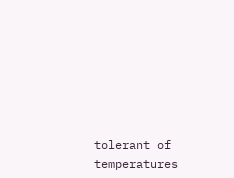tolerant of temperatures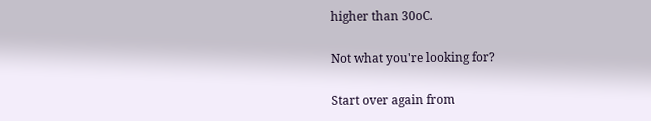higher than 30oC.

Not what you're looking for?

Start over again from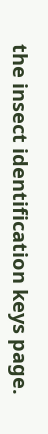the insect identification keys page.